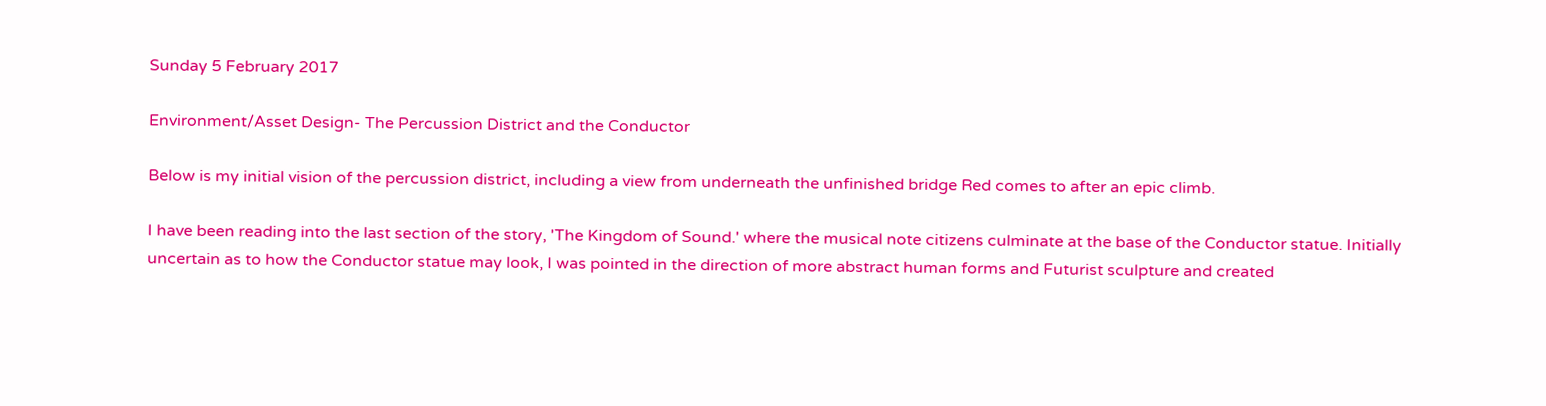Sunday 5 February 2017

Environment/Asset Design- The Percussion District and the Conductor

Below is my initial vision of the percussion district, including a view from underneath the unfinished bridge Red comes to after an epic climb.

I have been reading into the last section of the story, 'The Kingdom of Sound.' where the musical note citizens culminate at the base of the Conductor statue. Initially uncertain as to how the Conductor statue may look, I was pointed in the direction of more abstract human forms and Futurist sculpture and created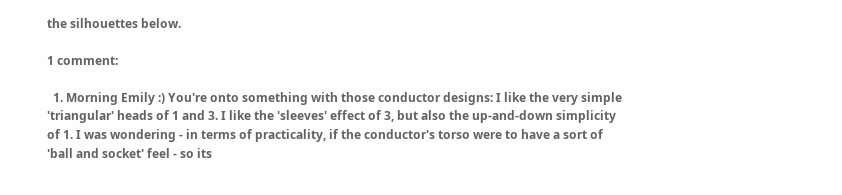the silhouettes below.

1 comment:

  1. Morning Emily :) You're onto something with those conductor designs: I like the very simple 'triangular' heads of 1 and 3. I like the 'sleeves' effect of 3, but also the up-and-down simplicity of 1. I was wondering - in terms of practicality, if the conductor's torso were to have a sort of 'ball and socket' feel - so its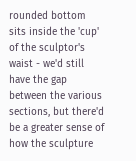rounded bottom sits inside the 'cup' of the sculptor's waist - we'd still have the gap between the various sections, but there'd be a greater sense of how the sculpture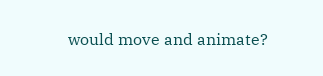would move and animate?